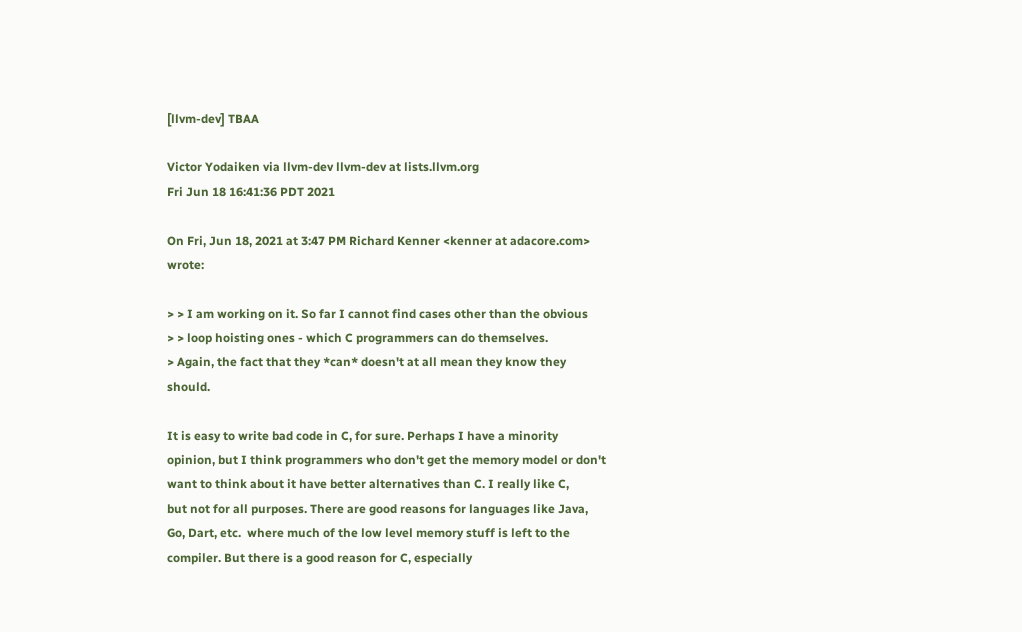[llvm-dev] TBAA

Victor Yodaiken via llvm-dev llvm-dev at lists.llvm.org
Fri Jun 18 16:41:36 PDT 2021

On Fri, Jun 18, 2021 at 3:47 PM Richard Kenner <kenner at adacore.com> wrote:

> > I am working on it. So far I cannot find cases other than the obvious
> > loop hoisting ones - which C programmers can do themselves.
> Again, the fact that they *can* doesn't at all mean they know they should.

It is easy to write bad code in C, for sure. Perhaps I have a minority
opinion, but I think programmers who don't get the memory model or don't
want to think about it have better alternatives than C. I really like C,
but not for all purposes. There are good reasons for languages like Java,
Go, Dart, etc.  where much of the low level memory stuff is left to the
compiler. But there is a good reason for C, especially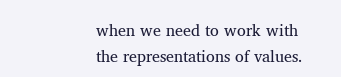when we need to work with the representations of values.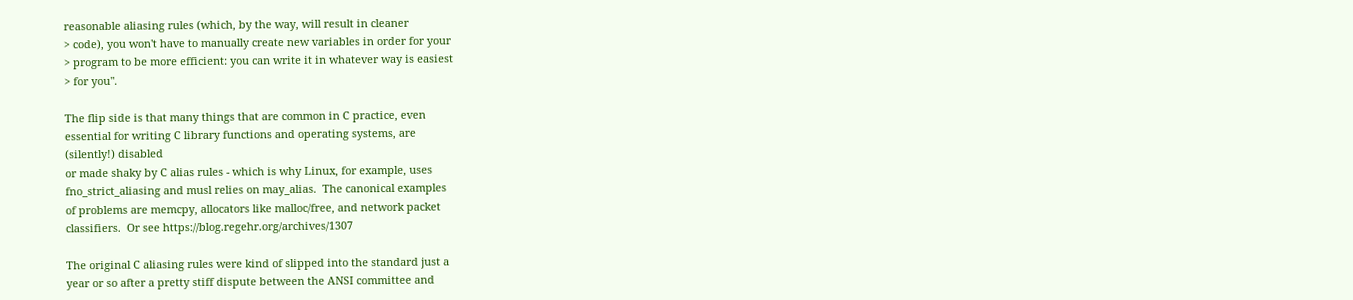reasonable aliasing rules (which, by the way, will result in cleaner
> code), you won't have to manually create new variables in order for your
> program to be more efficient: you can write it in whatever way is easiest
> for you".

The flip side is that many things that are common in C practice, even
essential for writing C library functions and operating systems, are
(silently!) disabled
or made shaky by C alias rules - which is why Linux, for example, uses
fno_strict_aliasing and musl relies on may_alias.  The canonical examples
of problems are memcpy, allocators like malloc/free, and network packet
classifiers.  Or see https://blog.regehr.org/archives/1307

The original C aliasing rules were kind of slipped into the standard just a
year or so after a pretty stiff dispute between the ANSI committee and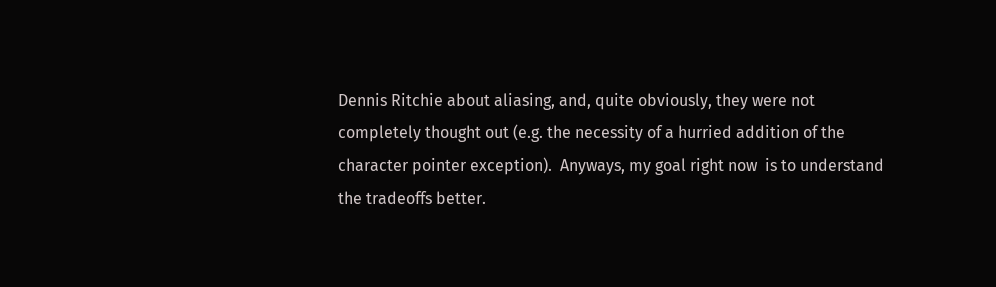Dennis Ritchie about aliasing, and, quite obviously, they were not
completely thought out (e.g. the necessity of a hurried addition of the
character pointer exception).  Anyways, my goal right now  is to understand
the tradeoffs better.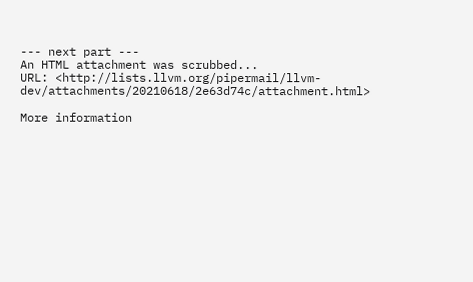--- next part ---
An HTML attachment was scrubbed...
URL: <http://lists.llvm.org/pipermail/llvm-dev/attachments/20210618/2e63d74c/attachment.html>

More information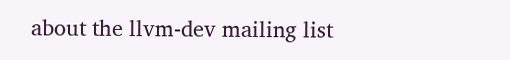about the llvm-dev mailing list